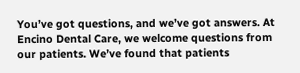You’ve got questions, and we’ve got answers. At Encino Dental Care, we welcome questions from our patients. We’ve found that patients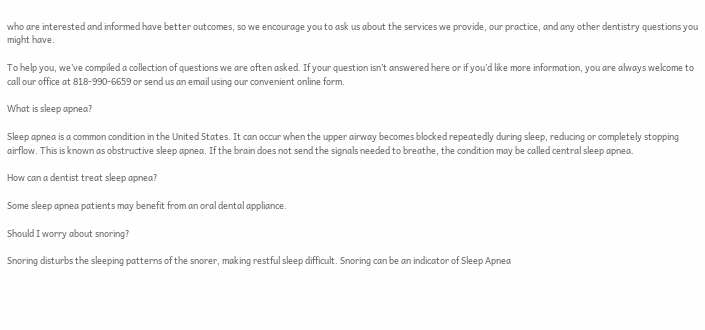who are interested and informed have better outcomes, so we encourage you to ask us about the services we provide, our practice, and any other dentistry questions you might have.

To help you, we’ve compiled a collection of questions we are often asked. If your question isn’t answered here or if you’d like more information, you are always welcome to call our office at 818-990-6659 or send us an email using our convenient online form.

What is sleep apnea?

Sleep apnea is a common condition in the United States. It can occur when the upper airway becomes blocked repeatedly during sleep, reducing or completely stopping airflow. This is known as obstructive sleep apnea. If the brain does not send the signals needed to breathe, the condition may be called central sleep apnea.

How can a dentist treat sleep apnea?

Some sleep apnea patients may benefit from an oral dental appliance.

Should I worry about snoring?

Snoring disturbs the sleeping patterns of the snorer, making restful sleep difficult. Snoring can be an indicator of Sleep Apnea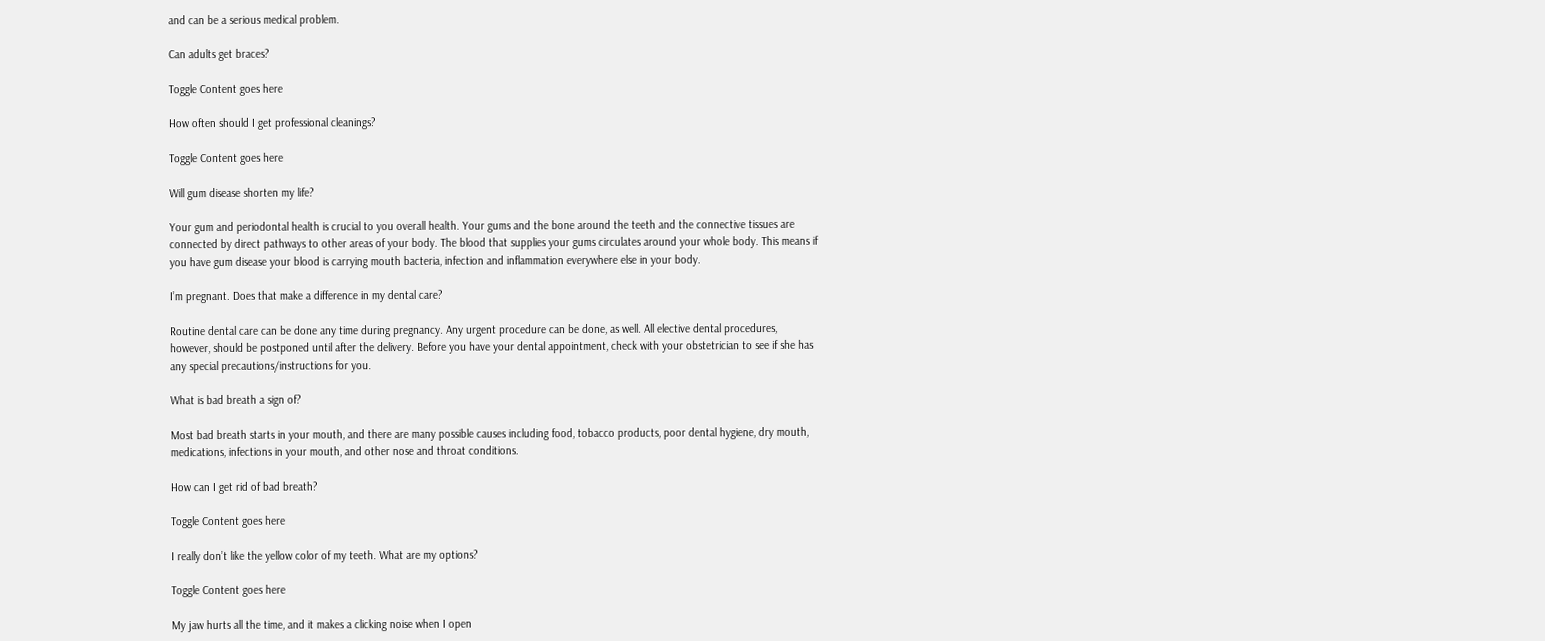and can be a serious medical problem.

Can adults get braces?

Toggle Content goes here

How often should I get professional cleanings?

Toggle Content goes here

Will gum disease shorten my life?

Your gum and periodontal health is crucial to you overall health. Your gums and the bone around the teeth and the connective tissues are connected by direct pathways to other areas of your body. The blood that supplies your gums circulates around your whole body. This means if you have gum disease your blood is carrying mouth bacteria, infection and inflammation everywhere else in your body.

I’m pregnant. Does that make a difference in my dental care?

Routine dental care can be done any time during pregnancy. Any urgent procedure can be done, as well. All elective dental procedures, however, should be postponed until after the delivery. Before you have your dental appointment, check with your obstetrician to see if she has any special precautions/instructions for you.

What is bad breath a sign of?

Most bad breath starts in your mouth, and there are many possible causes including food, tobacco products, poor dental hygiene, dry mouth, medications, infections in your mouth, and other nose and throat conditions.

How can I get rid of bad breath?

Toggle Content goes here

I really don’t like the yellow color of my teeth. What are my options?

Toggle Content goes here

My jaw hurts all the time, and it makes a clicking noise when I open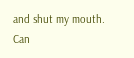and shut my mouth. Can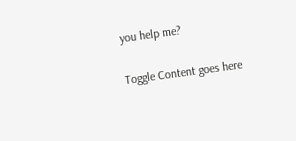you help me?

Toggle Content goes here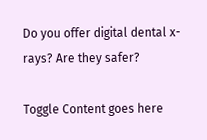Do you offer digital dental x-rays? Are they safer?

Toggle Content goes here